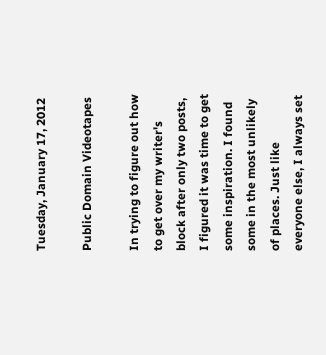Tuesday, January 17, 2012

Public Domain Videotapes

In trying to figure out how to get over my writer's block after only two posts, I figured it was time to get some inspiration. I found some in the most unlikely of places. Just like everyone else, I always set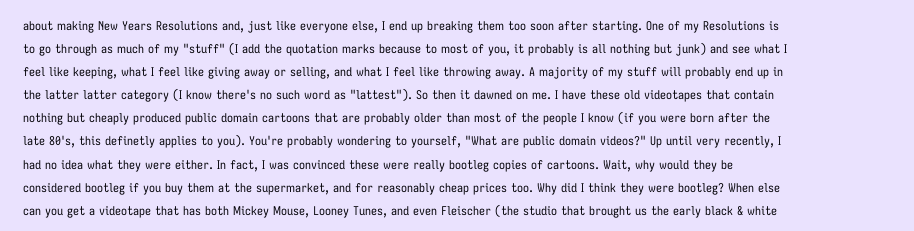about making New Years Resolutions and, just like everyone else, I end up breaking them too soon after starting. One of my Resolutions is to go through as much of my "stuff" (I add the quotation marks because to most of you, it probably is all nothing but junk) and see what I feel like keeping, what I feel like giving away or selling, and what I feel like throwing away. A majority of my stuff will probably end up in the latter latter category (I know there's no such word as "lattest"). So then it dawned on me. I have these old videotapes that contain nothing but cheaply produced public domain cartoons that are probably older than most of the people I know (if you were born after the late 80's, this definetly applies to you). You're probably wondering to yourself, "What are public domain videos?" Up until very recently, I had no idea what they were either. In fact, I was convinced these were really bootleg copies of cartoons. Wait, why would they be considered bootleg if you buy them at the supermarket, and for reasonably cheap prices too. Why did I think they were bootleg? When else can you get a videotape that has both Mickey Mouse, Looney Tunes, and even Fleischer (the studio that brought us the early black & white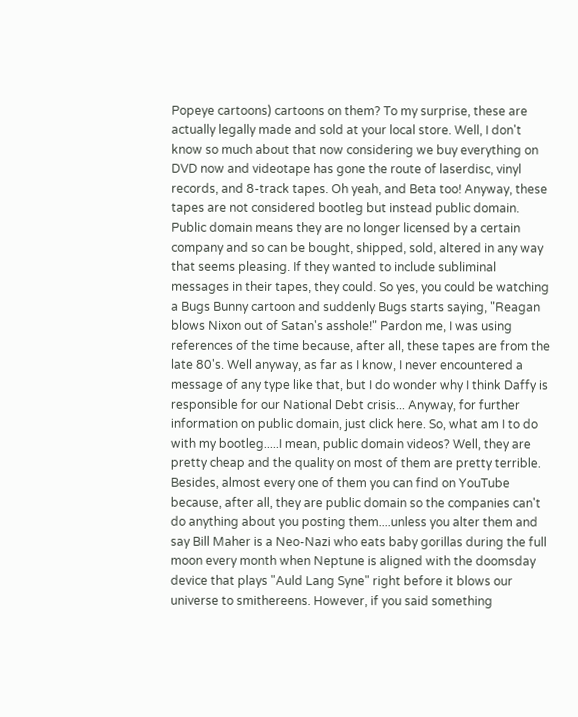Popeye cartoons) cartoons on them? To my surprise, these are actually legally made and sold at your local store. Well, I don't know so much about that now considering we buy everything on DVD now and videotape has gone the route of laserdisc, vinyl records, and 8-track tapes. Oh yeah, and Beta too! Anyway, these tapes are not considered bootleg but instead public domain. Public domain means they are no longer licensed by a certain company and so can be bought, shipped, sold, altered in any way that seems pleasing. If they wanted to include subliminal messages in their tapes, they could. So yes, you could be watching a Bugs Bunny cartoon and suddenly Bugs starts saying, "Reagan blows Nixon out of Satan's asshole!" Pardon me, I was using references of the time because, after all, these tapes are from the late 80's. Well anyway, as far as I know, I never encountered a message of any type like that, but I do wonder why I think Daffy is responsible for our National Debt crisis... Anyway, for further information on public domain, just click here. So, what am I to do with my bootleg.....I mean, public domain videos? Well, they are pretty cheap and the quality on most of them are pretty terrible. Besides, almost every one of them you can find on YouTube because, after all, they are public domain so the companies can't do anything about you posting them....unless you alter them and say Bill Maher is a Neo-Nazi who eats baby gorillas during the full moon every month when Neptune is aligned with the doomsday device that plays "Auld Lang Syne" right before it blows our universe to smithereens. However, if you said something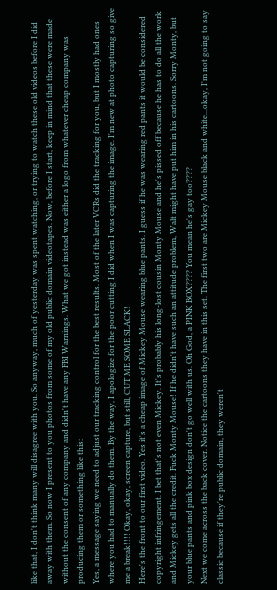like that, I don't think many will disagree with you. So anyway, much of yesterday was spent watching, or trying to watch these old videos before I did away with them. So now I present to you photos from some of my old public domain videotapes. Now, before I start, keep in mind that these were made without the consent of any company and didn't have any FBI Warnings. What we got instead was either a logo from whatever cheap company was producing them or something like this:
Yes, a message saying we need to adjust our tracking control for the best results. Most of the later VCRs did the tracking for you, but I mostly had ones where you had to manually do them. By the way, I apologize for the poor cutting I did when I was capturing the image. I'm new at photo capturing so give me a break!!!! Okay, okay, screen capture, but still, CUT ME SOME SLACK!
Here's the front to our first video. Yes it's a cheap image of Mickey Mouse wearing blue pants. I guess if he was wearing red pants it would be considered copyright infringement. I bet that's not even Mickey. It's probably his long-lost cousin Monty Mouse and he's pissed off because he has to do all the work and Mickey gets all the credit. Fuck Monty Mouse! If he didn't have such an attitude problem, Walt might have put him in his cartoons. Sorry Monty, but your blue pants and pink box design don't go well with us. Oh God, a PINK BOX???? You mean he's gay too????
Next we come across the back cover. Notice the cartoons they have in this set. The first two are Mickey Mouse black and white...okay, I'm not going to say classic because if they're public domain, they weren't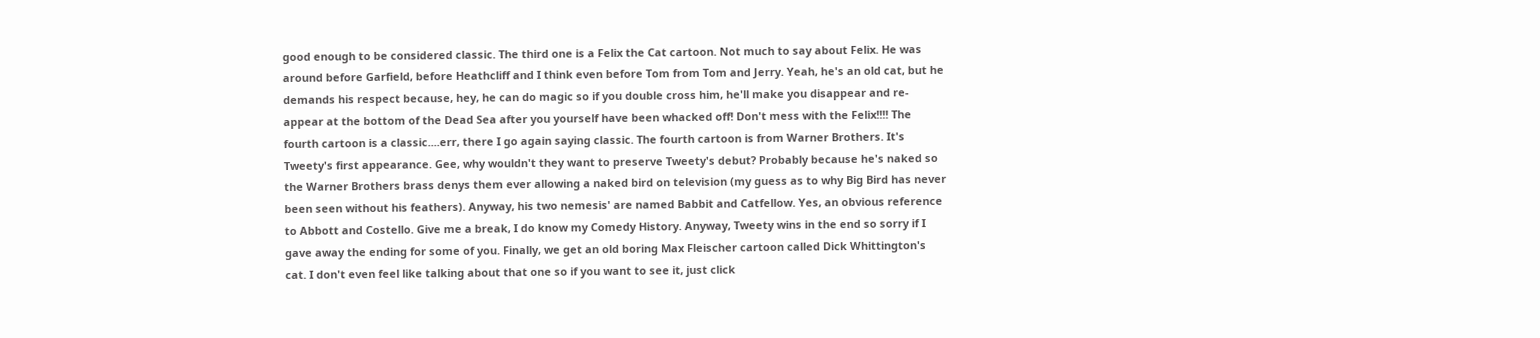good enough to be considered classic. The third one is a Felix the Cat cartoon. Not much to say about Felix. He was around before Garfield, before Heathcliff and I think even before Tom from Tom and Jerry. Yeah, he's an old cat, but he demands his respect because, hey, he can do magic so if you double cross him, he'll make you disappear and re-appear at the bottom of the Dead Sea after you yourself have been whacked off! Don't mess with the Felix!!!! The fourth cartoon is a classic....err, there I go again saying classic. The fourth cartoon is from Warner Brothers. It's Tweety's first appearance. Gee, why wouldn't they want to preserve Tweety's debut? Probably because he's naked so the Warner Brothers brass denys them ever allowing a naked bird on television (my guess as to why Big Bird has never been seen without his feathers). Anyway, his two nemesis' are named Babbit and Catfellow. Yes, an obvious reference to Abbott and Costello. Give me a break, I do know my Comedy History. Anyway, Tweety wins in the end so sorry if I gave away the ending for some of you. Finally, we get an old boring Max Fleischer cartoon called Dick Whittington's cat. I don't even feel like talking about that one so if you want to see it, just click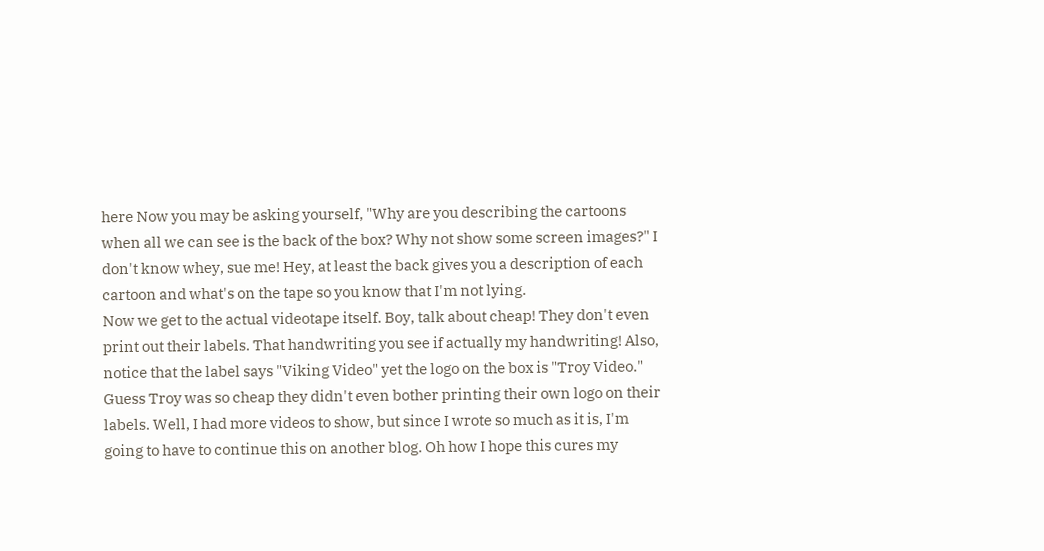here Now you may be asking yourself, "Why are you describing the cartoons when all we can see is the back of the box? Why not show some screen images?" I don't know whey, sue me! Hey, at least the back gives you a description of each cartoon and what's on the tape so you know that I'm not lying.
Now we get to the actual videotape itself. Boy, talk about cheap! They don't even print out their labels. That handwriting you see if actually my handwriting! Also, notice that the label says "Viking Video" yet the logo on the box is "Troy Video." Guess Troy was so cheap they didn't even bother printing their own logo on their labels. Well, I had more videos to show, but since I wrote so much as it is, I'm going to have to continue this on another blog. Oh how I hope this cures my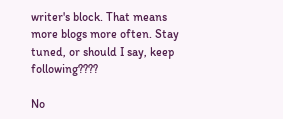writer's block. That means more blogs more often. Stay tuned, or should I say, keep following????

No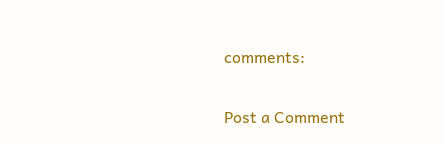comments:

Post a Comment